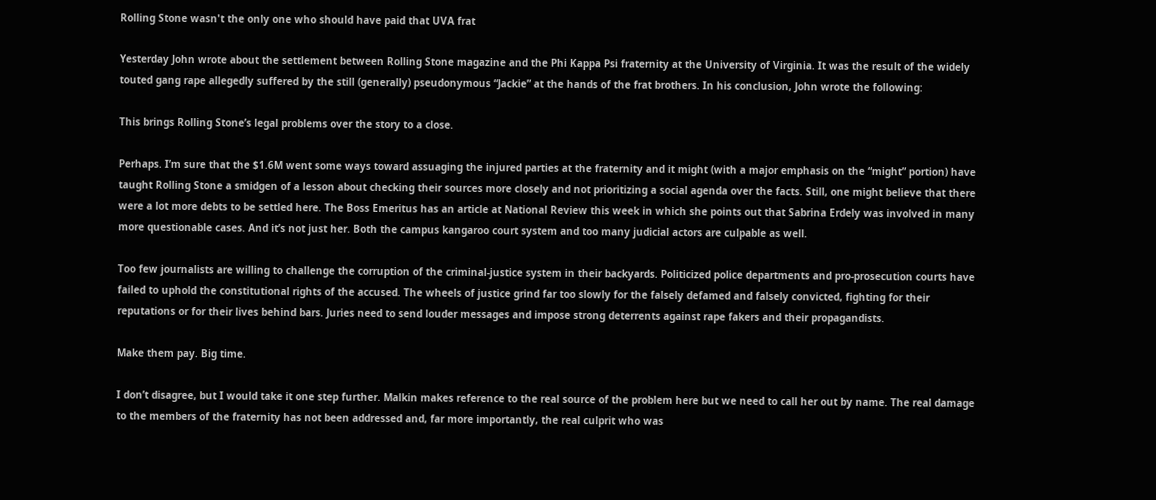Rolling Stone wasn't the only one who should have paid that UVA frat

Yesterday John wrote about the settlement between Rolling Stone magazine and the Phi Kappa Psi fraternity at the University of Virginia. It was the result of the widely touted gang rape allegedly suffered by the still (generally) pseudonymous “Jackie” at the hands of the frat brothers. In his conclusion, John wrote the following:

This brings Rolling Stone’s legal problems over the story to a close.

Perhaps. I’m sure that the $1.6M went some ways toward assuaging the injured parties at the fraternity and it might (with a major emphasis on the “might” portion) have taught Rolling Stone a smidgen of a lesson about checking their sources more closely and not prioritizing a social agenda over the facts. Still, one might believe that there were a lot more debts to be settled here. The Boss Emeritus has an article at National Review this week in which she points out that Sabrina Erdely was involved in many more questionable cases. And it’s not just her. Both the campus kangaroo court system and too many judicial actors are culpable as well.

Too few journalists are willing to challenge the corruption of the criminal-justice system in their backyards. Politicized police departments and pro-prosecution courts have failed to uphold the constitutional rights of the accused. The wheels of justice grind far too slowly for the falsely defamed and falsely convicted, fighting for their reputations or for their lives behind bars. Juries need to send louder messages and impose strong deterrents against rape fakers and their propagandists.

Make them pay. Big time.

I don’t disagree, but I would take it one step further. Malkin makes reference to the real source of the problem here but we need to call her out by name. The real damage to the members of the fraternity has not been addressed and, far more importantly, the real culprit who was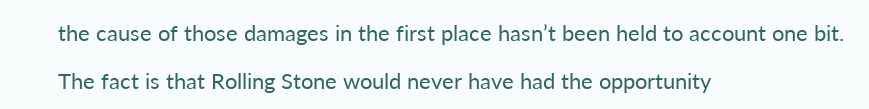the cause of those damages in the first place hasn’t been held to account one bit.

The fact is that Rolling Stone would never have had the opportunity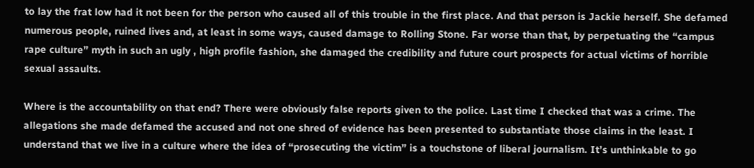to lay the frat low had it not been for the person who caused all of this trouble in the first place. And that person is Jackie herself. She defamed numerous people, ruined lives and, at least in some ways, caused damage to Rolling Stone. Far worse than that, by perpetuating the “campus rape culture” myth in such an ugly , high profile fashion, she damaged the credibility and future court prospects for actual victims of horrible sexual assaults.

Where is the accountability on that end? There were obviously false reports given to the police. Last time I checked that was a crime. The allegations she made defamed the accused and not one shred of evidence has been presented to substantiate those claims in the least. I understand that we live in a culture where the idea of “prosecuting the victim” is a touchstone of liberal journalism. It’s unthinkable to go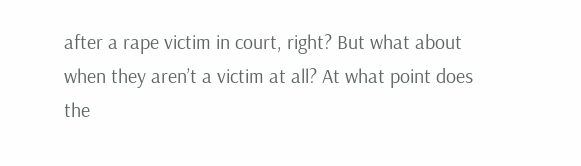after a rape victim in court, right? But what about when they aren’t a victim at all? At what point does the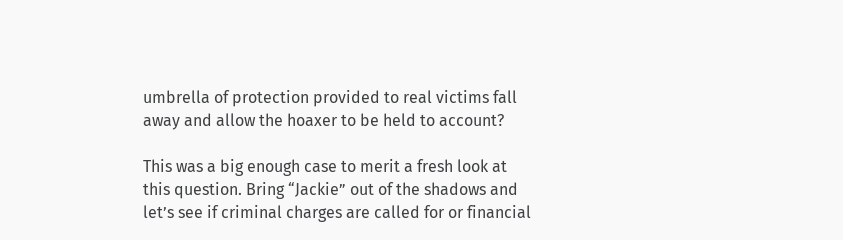umbrella of protection provided to real victims fall away and allow the hoaxer to be held to account?

This was a big enough case to merit a fresh look at this question. Bring “Jackie” out of the shadows and let’s see if criminal charges are called for or financial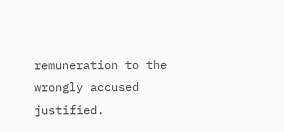remuneration to the wrongly accused justified.